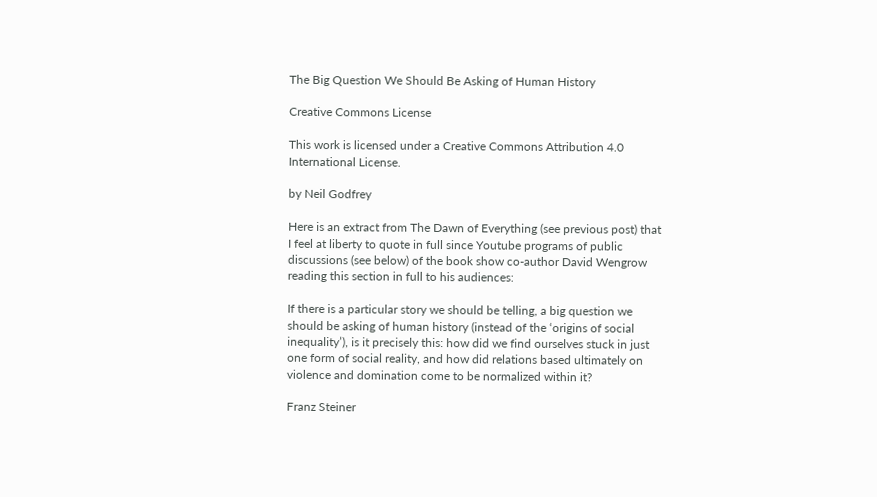The Big Question We Should Be Asking of Human History

Creative Commons License

This work is licensed under a Creative Commons Attribution 4.0 International License.

by Neil Godfrey

Here is an extract from The Dawn of Everything (see previous post) that I feel at liberty to quote in full since Youtube programs of public discussions (see below) of the book show co-author David Wengrow reading this section in full to his audiences:

If there is a particular story we should be telling, a big question we should be asking of human history (instead of the ‘origins of social inequality’), is it precisely this: how did we find ourselves stuck in just one form of social reality, and how did relations based ultimately on violence and domination come to be normalized within it?

Franz Steiner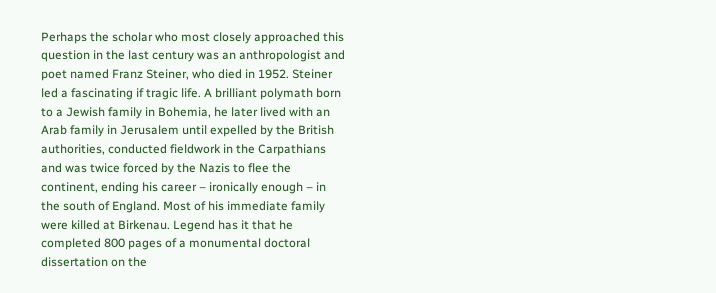Perhaps the scholar who most closely approached this question in the last century was an anthropologist and poet named Franz Steiner, who died in 1952. Steiner led a fascinating if tragic life. A brilliant polymath born to a Jewish family in Bohemia, he later lived with an Arab family in Jerusalem until expelled by the British authorities, conducted fieldwork in the Carpathians and was twice forced by the Nazis to flee the continent, ending his career – ironically enough – in the south of England. Most of his immediate family were killed at Birkenau. Legend has it that he completed 800 pages of a monumental doctoral dissertation on the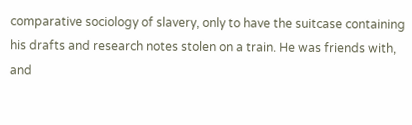comparative sociology of slavery, only to have the suitcase containing his drafts and research notes stolen on a train. He was friends with, and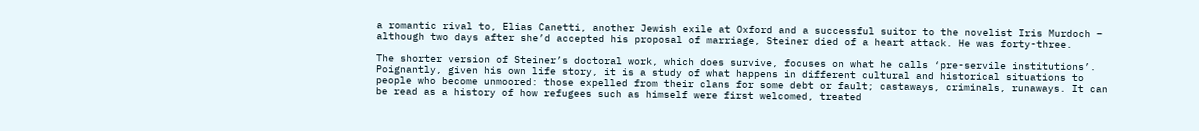a romantic rival to, Elias Canetti, another Jewish exile at Oxford and a successful suitor to the novelist Iris Murdoch – although two days after she’d accepted his proposal of marriage, Steiner died of a heart attack. He was forty-three.

The shorter version of Steiner’s doctoral work, which does survive, focuses on what he calls ‘pre-servile institutions’. Poignantly, given his own life story, it is a study of what happens in different cultural and historical situations to people who become unmoored: those expelled from their clans for some debt or fault; castaways, criminals, runaways. It can be read as a history of how refugees such as himself were first welcomed, treated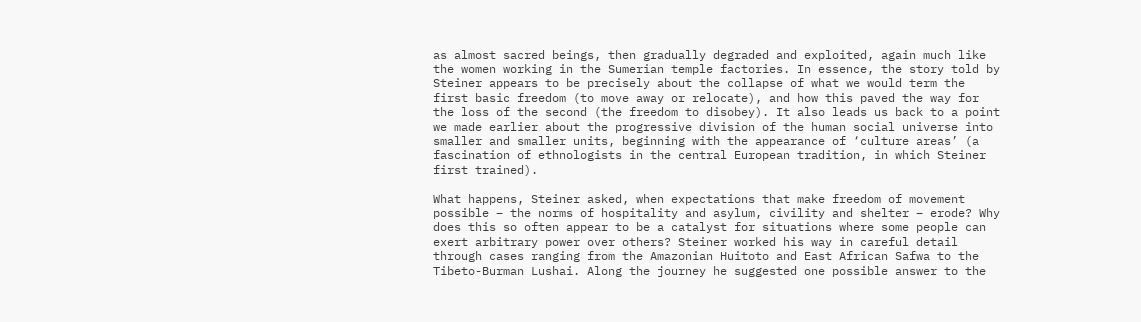as almost sacred beings, then gradually degraded and exploited, again much like the women working in the Sumerian temple factories. In essence, the story told by Steiner appears to be precisely about the collapse of what we would term the first basic freedom (to move away or relocate), and how this paved the way for the loss of the second (the freedom to disobey). It also leads us back to a point we made earlier about the progressive division of the human social universe into smaller and smaller units, beginning with the appearance of ‘culture areas’ (a fascination of ethnologists in the central European tradition, in which Steiner first trained).

What happens, Steiner asked, when expectations that make freedom of movement possible – the norms of hospitality and asylum, civility and shelter – erode? Why does this so often appear to be a catalyst for situations where some people can exert arbitrary power over others? Steiner worked his way in careful detail through cases ranging from the Amazonian Huitoto and East African Safwa to the Tibeto-Burman Lushai. Along the journey he suggested one possible answer to the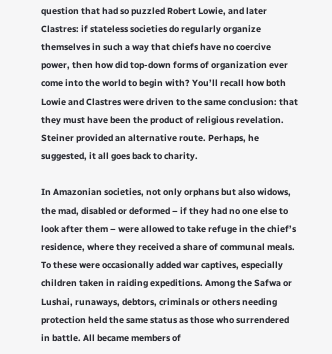question that had so puzzled Robert Lowie, and later Clastres: if stateless societies do regularly organize themselves in such a way that chiefs have no coercive power, then how did top-down forms of organization ever come into the world to begin with? You’ll recall how both Lowie and Clastres were driven to the same conclusion: that they must have been the product of religious revelation. Steiner provided an alternative route. Perhaps, he suggested, it all goes back to charity.

In Amazonian societies, not only orphans but also widows, the mad, disabled or deformed – if they had no one else to look after them – were allowed to take refuge in the chief’s residence, where they received a share of communal meals. To these were occasionally added war captives, especially children taken in raiding expeditions. Among the Safwa or Lushai, runaways, debtors, criminals or others needing protection held the same status as those who surrendered in battle. All became members of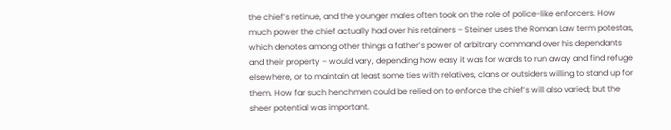the chief’s retinue, and the younger males often took on the role of police-like enforcers. How much power the chief actually had over his retainers – Steiner uses the Roman Law term potestas, which denotes among other things a father’s power of arbitrary command over his dependants and their property – would vary, depending how easy it was for wards to run away and find refuge elsewhere, or to maintain at least some ties with relatives, clans or outsiders willing to stand up for them. How far such henchmen could be relied on to enforce the chief’s will also varied; but the sheer potential was important.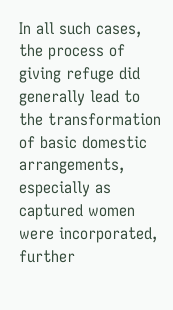In all such cases, the process of giving refuge did generally lead to the transformation of basic domestic arrangements, especially as captured women were incorporated, further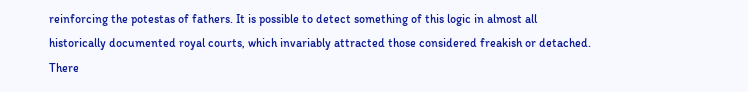reinforcing the potestas of fathers. It is possible to detect something of this logic in almost all historically documented royal courts, which invariably attracted those considered freakish or detached. There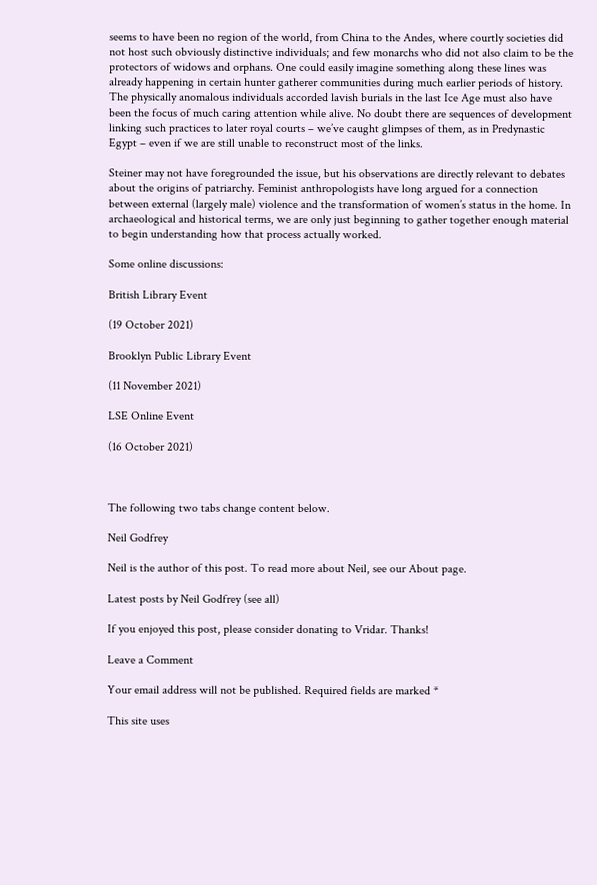seems to have been no region of the world, from China to the Andes, where courtly societies did not host such obviously distinctive individuals; and few monarchs who did not also claim to be the protectors of widows and orphans. One could easily imagine something along these lines was already happening in certain hunter gatherer communities during much earlier periods of history. The physically anomalous individuals accorded lavish burials in the last Ice Age must also have been the focus of much caring attention while alive. No doubt there are sequences of development linking such practices to later royal courts – we’ve caught glimpses of them, as in Predynastic Egypt – even if we are still unable to reconstruct most of the links.

Steiner may not have foregrounded the issue, but his observations are directly relevant to debates about the origins of patriarchy. Feminist anthropologists have long argued for a connection between external (largely male) violence and the transformation of women’s status in the home. In archaeological and historical terms, we are only just beginning to gather together enough material to begin understanding how that process actually worked.

Some online discussions:

British Library Event

(19 October 2021)

Brooklyn Public Library Event

(11 November 2021)

LSE Online Event

(16 October 2021)



The following two tabs change content below.

Neil Godfrey

Neil is the author of this post. To read more about Neil, see our About page.

Latest posts by Neil Godfrey (see all)

If you enjoyed this post, please consider donating to Vridar. Thanks!

Leave a Comment

Your email address will not be published. Required fields are marked *

This site uses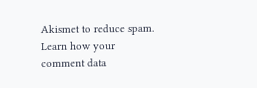Akismet to reduce spam. Learn how your comment data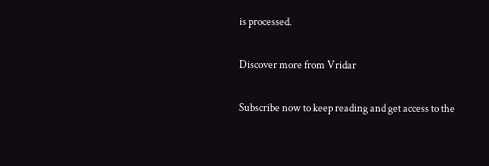is processed.

Discover more from Vridar

Subscribe now to keep reading and get access to the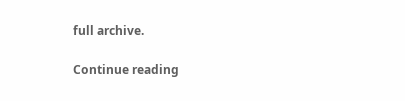full archive.

Continue reading